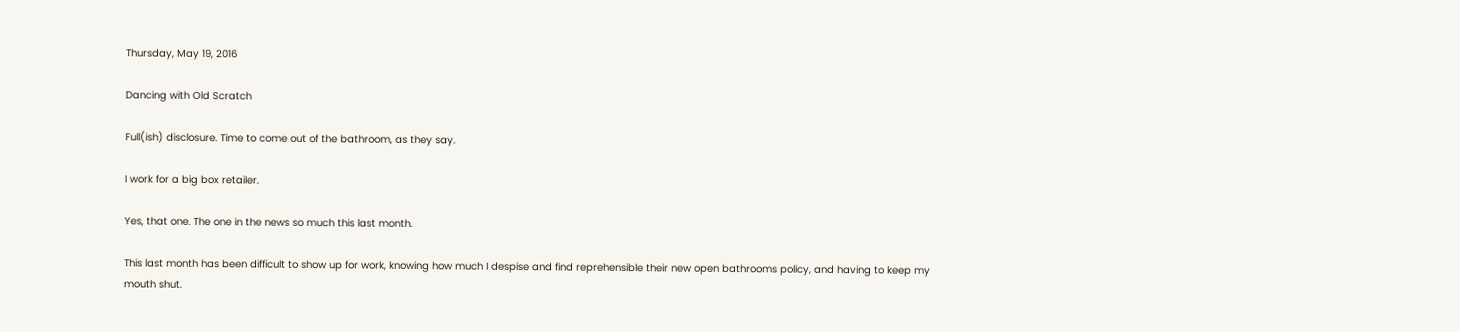Thursday, May 19, 2016

Dancing with Old Scratch

Full(ish) disclosure. Time to come out of the bathroom, as they say.

I work for a big box retailer.

Yes, that one. The one in the news so much this last month.

This last month has been difficult to show up for work, knowing how much I despise and find reprehensible their new open bathrooms policy, and having to keep my mouth shut.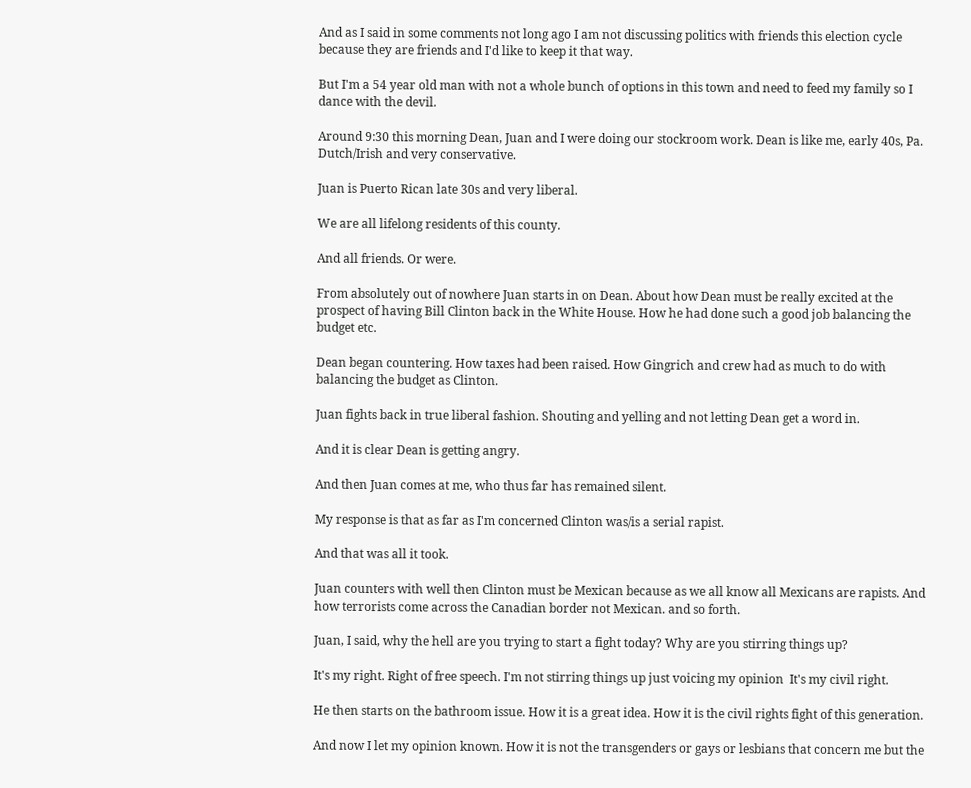And as I said in some comments not long ago I am not discussing politics with friends this election cycle because they are friends and I'd like to keep it that way.

But I'm a 54 year old man with not a whole bunch of options in this town and need to feed my family so I dance with the devil.

Around 9:30 this morning Dean, Juan and I were doing our stockroom work. Dean is like me, early 40s, Pa. Dutch/Irish and very conservative.

Juan is Puerto Rican late 30s and very liberal.

We are all lifelong residents of this county.

And all friends. Or were.

From absolutely out of nowhere Juan starts in on Dean. About how Dean must be really excited at the prospect of having Bill Clinton back in the White House. How he had done such a good job balancing the budget etc.

Dean began countering. How taxes had been raised. How Gingrich and crew had as much to do with balancing the budget as Clinton.

Juan fights back in true liberal fashion. Shouting and yelling and not letting Dean get a word in.

And it is clear Dean is getting angry.

And then Juan comes at me, who thus far has remained silent.

My response is that as far as I'm concerned Clinton was/is a serial rapist.

And that was all it took.

Juan counters with well then Clinton must be Mexican because as we all know all Mexicans are rapists. And how terrorists come across the Canadian border not Mexican. and so forth.

Juan, I said, why the hell are you trying to start a fight today? Why are you stirring things up?

It's my right. Right of free speech. I'm not stirring things up just voicing my opinion  It's my civil right.

He then starts on the bathroom issue. How it is a great idea. How it is the civil rights fight of this generation.

And now I let my opinion known. How it is not the transgenders or gays or lesbians that concern me but the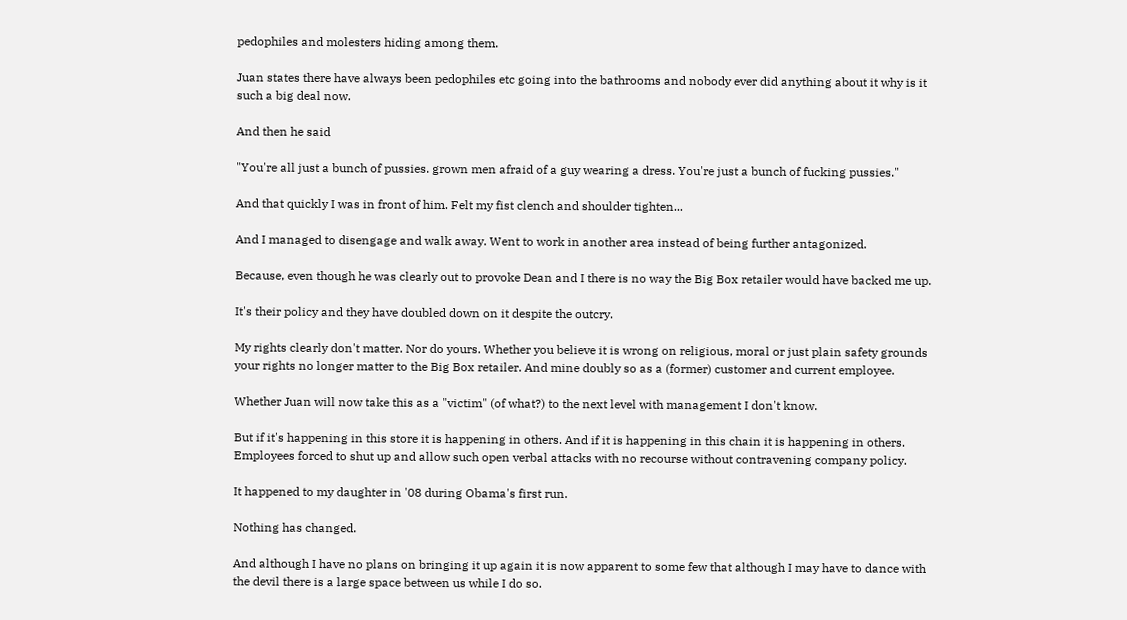pedophiles and molesters hiding among them.

Juan states there have always been pedophiles etc going into the bathrooms and nobody ever did anything about it why is it such a big deal now.

And then he said

"You're all just a bunch of pussies. grown men afraid of a guy wearing a dress. You're just a bunch of fucking pussies."

And that quickly I was in front of him. Felt my fist clench and shoulder tighten...

And I managed to disengage and walk away. Went to work in another area instead of being further antagonized.

Because, even though he was clearly out to provoke Dean and I there is no way the Big Box retailer would have backed me up.

It's their policy and they have doubled down on it despite the outcry.

My rights clearly don't matter. Nor do yours. Whether you believe it is wrong on religious, moral or just plain safety grounds your rights no longer matter to the Big Box retailer. And mine doubly so as a (former) customer and current employee.

Whether Juan will now take this as a "victim" (of what?) to the next level with management I don't know.

But if it's happening in this store it is happening in others. And if it is happening in this chain it is happening in others. Employees forced to shut up and allow such open verbal attacks with no recourse without contravening company policy.

It happened to my daughter in '08 during Obama's first run.

Nothing has changed.

And although I have no plans on bringing it up again it is now apparent to some few that although I may have to dance with the devil there is a large space between us while I do so.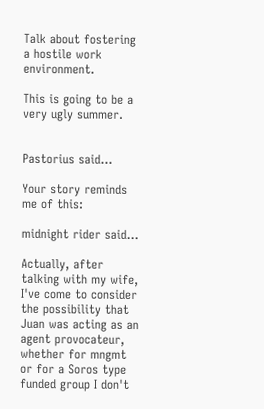Talk about fostering a hostile work environment.

This is going to be a very ugly summer.


Pastorius said...

Your story reminds me of this:

midnight rider said...

Actually, after talking with my wife, I've come to consider the possibility that Juan was acting as an agent provocateur, whether for mngmt or for a Soros type funded group I don't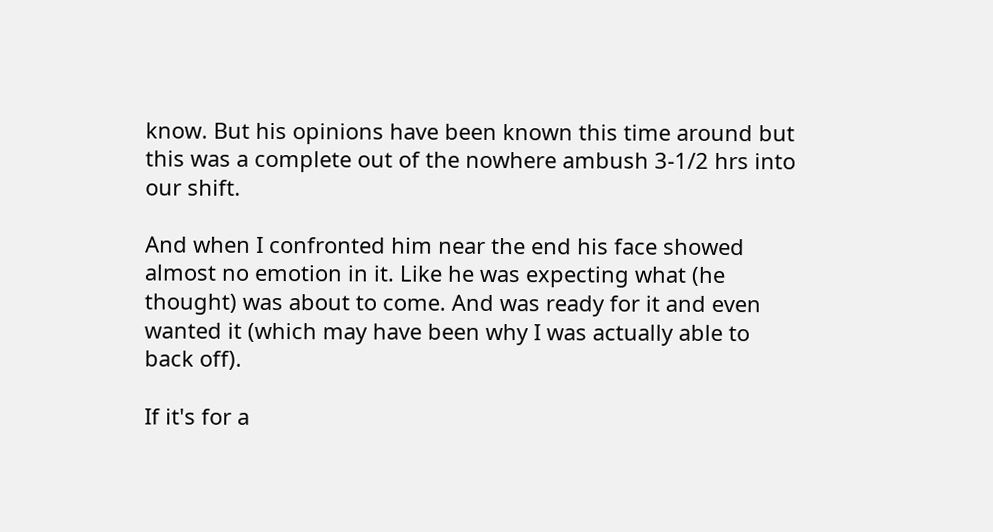know. But his opinions have been known this time around but this was a complete out of the nowhere ambush 3-1/2 hrs into our shift.

And when I confronted him near the end his face showed almost no emotion in it. Like he was expecting what (he thought) was about to come. And was ready for it and even wanted it (which may have been why I was actually able to back off).

If it's for a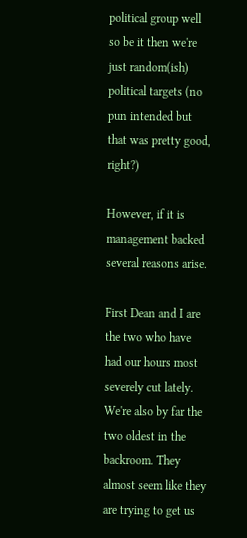political group well so be it then we're just random(ish) political targets (no pun intended but that was pretty good, right?)

However, if it is management backed several reasons arise.

First Dean and I are the two who have had our hours most severely cut lately. We're also by far the two oldest in the backroom. They almost seem like they are trying to get us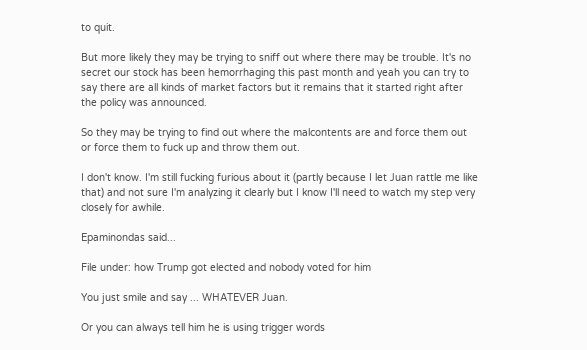to quit.

But more likely they may be trying to sniff out where there may be trouble. It's no secret our stock has been hemorrhaging this past month and yeah you can try to say there are all kinds of market factors but it remains that it started right after the policy was announced.

So they may be trying to find out where the malcontents are and force them out or force them to fuck up and throw them out.

I don't know. I'm still fucking furious about it (partly because I let Juan rattle me like that) and not sure I'm analyzing it clearly but I know I'll need to watch my step very closely for awhile.

Epaminondas said...

File under: how Trump got elected and nobody voted for him

You just smile and say ... WHATEVER Juan.

Or you can always tell him he is using trigger words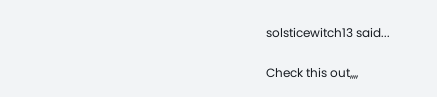solsticewitch13 said...

Check this out,,,,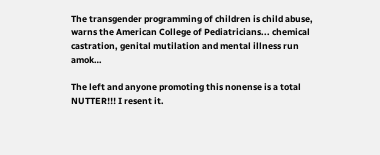The transgender programming of children is child abuse, warns the American College of Pediatricians... chemical castration, genital mutilation and mental illness run amok…

The left and anyone promoting this nonense is a total NUTTER!!! I resent it.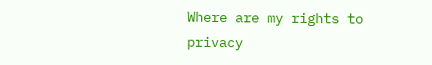Where are my rights to privacy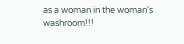as a woman in the woman's washroom!!!